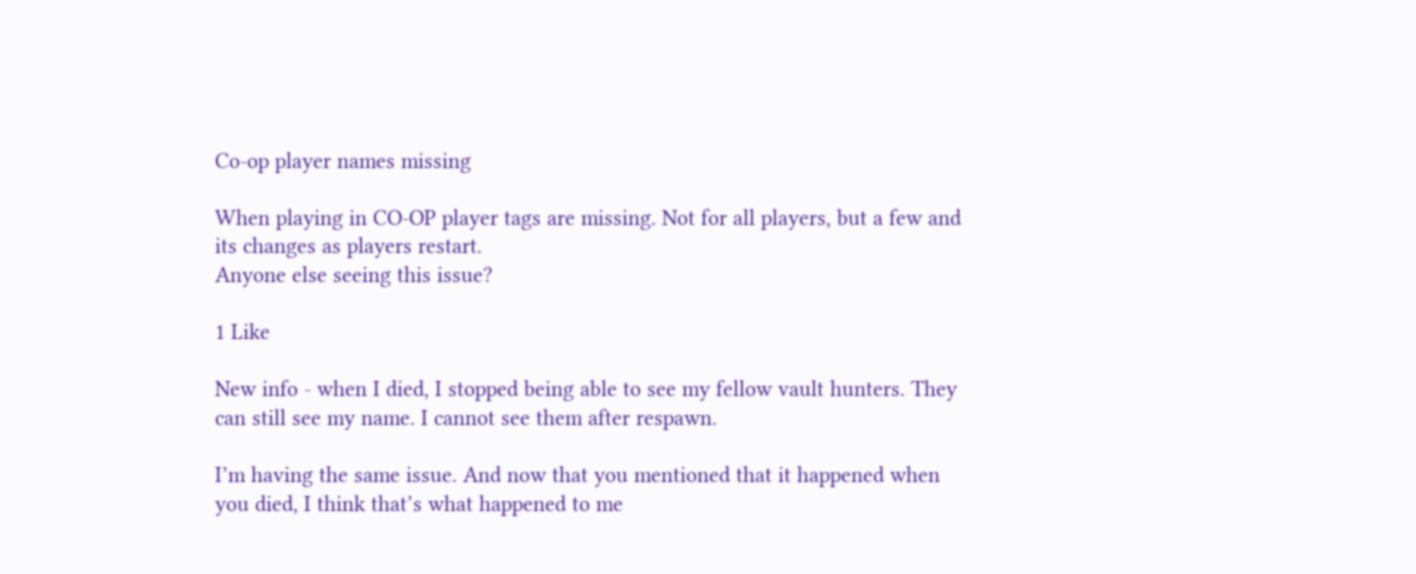Co-op player names missing

When playing in CO-OP player tags are missing. Not for all players, but a few and its changes as players restart.
Anyone else seeing this issue?

1 Like

New info - when I died, I stopped being able to see my fellow vault hunters. They can still see my name. I cannot see them after respawn.

I’m having the same issue. And now that you mentioned that it happened when you died, I think that’s what happened to me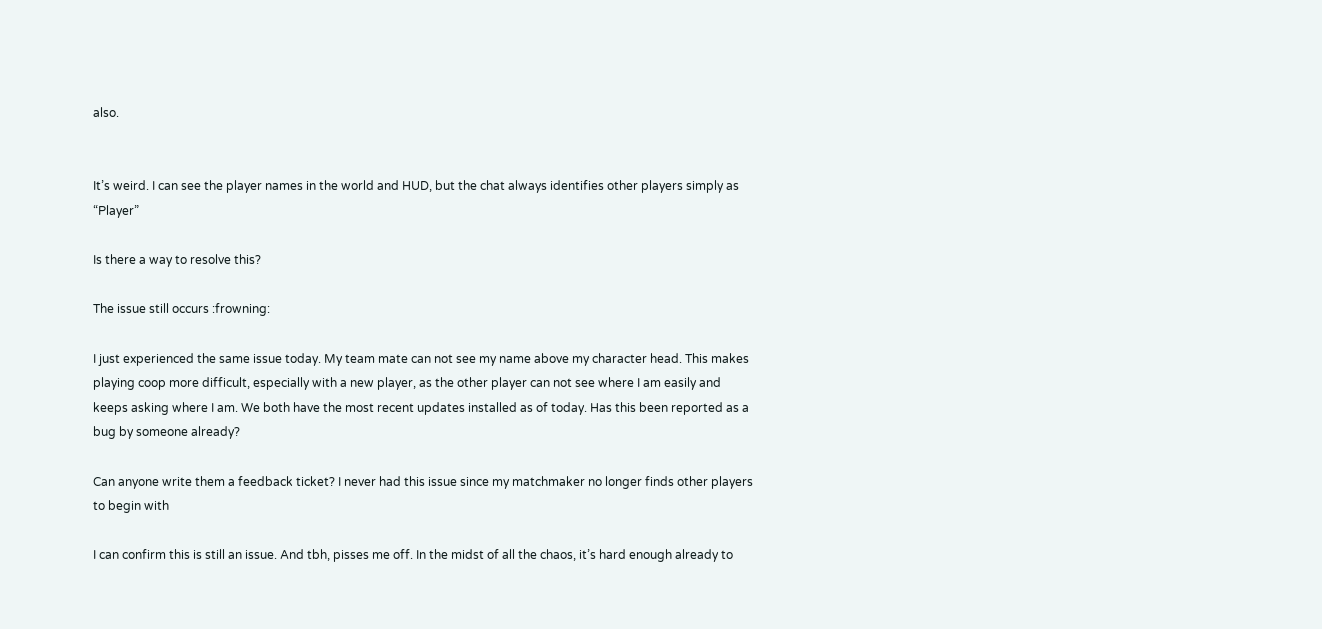also.


It’s weird. I can see the player names in the world and HUD, but the chat always identifies other players simply as “Player”

Is there a way to resolve this?

The issue still occurs :frowning:

I just experienced the same issue today. My team mate can not see my name above my character head. This makes playing coop more difficult, especially with a new player, as the other player can not see where I am easily and keeps asking where I am. We both have the most recent updates installed as of today. Has this been reported as a bug by someone already?

Can anyone write them a feedback ticket? I never had this issue since my matchmaker no longer finds other players to begin with

I can confirm this is still an issue. And tbh, pisses me off. In the midst of all the chaos, it’s hard enough already to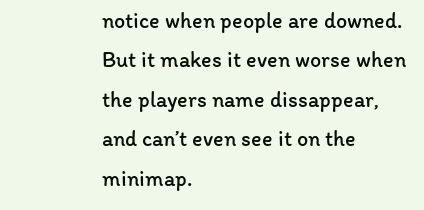notice when people are downed. But it makes it even worse when the players name dissappear, and can’t even see it on the minimap.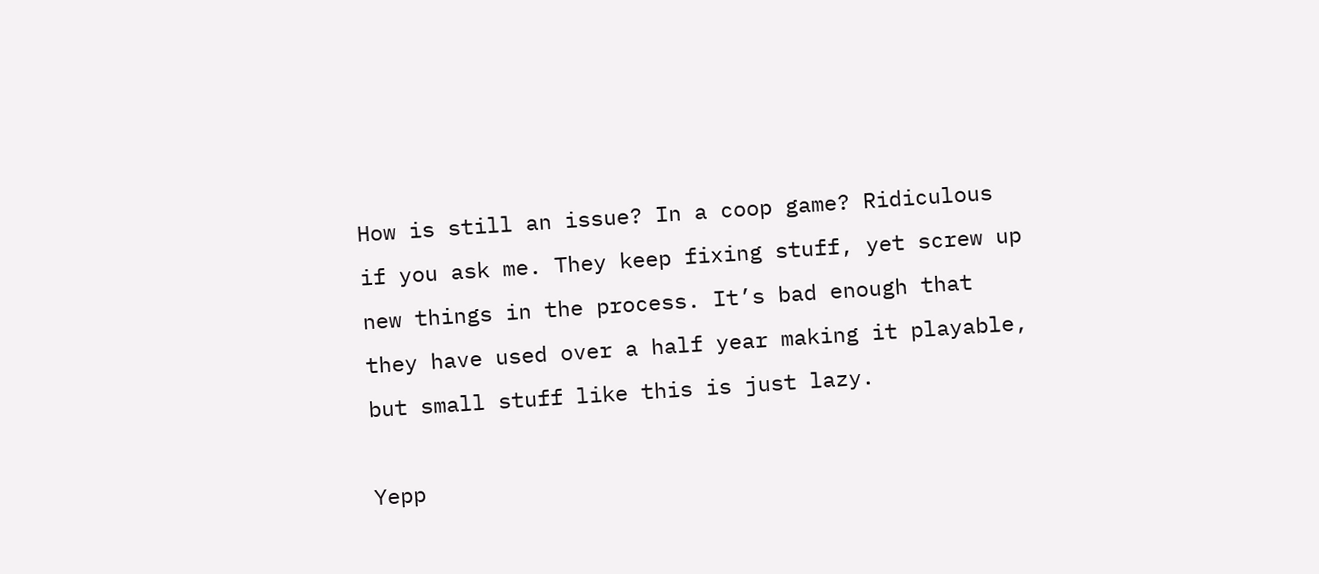How is still an issue? In a coop game? Ridiculous if you ask me. They keep fixing stuff, yet screw up new things in the process. It’s bad enough that they have used over a half year making it playable, but small stuff like this is just lazy.

Yepp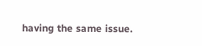having the same issue.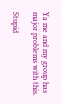Ya me and my group has major problems with this.

Stupid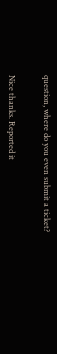question, where do you even submit a ticket?


Nice thanks. Reported it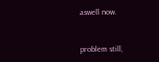aswell now.


problem still,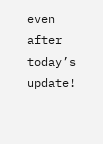even after today’s update!